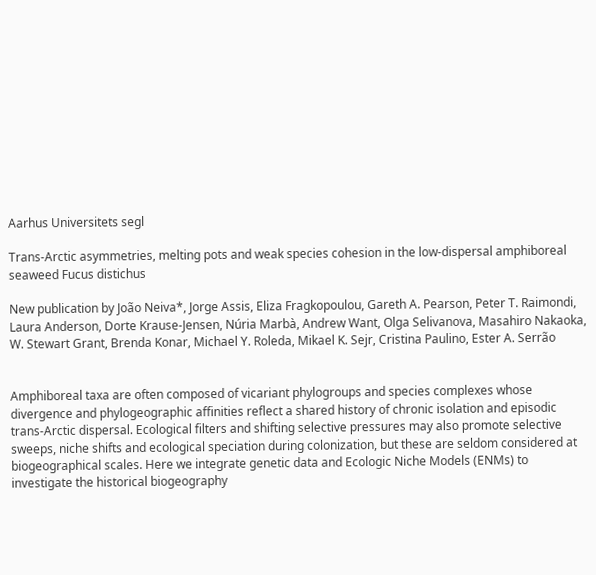Aarhus Universitets segl

Trans-Arctic asymmetries, melting pots and weak species cohesion in the low-dispersal amphiboreal seaweed Fucus distichus

New publication by João Neiva*, Jorge Assis, Eliza Fragkopoulou, Gareth A. Pearson, Peter T. Raimondi, Laura Anderson, Dorte Krause-Jensen, Núria Marbà, Andrew Want, Olga Selivanova, Masahiro Nakaoka, W. Stewart Grant, Brenda Konar, Michael Y. Roleda, Mikael K. Sejr, Cristina Paulino, Ester A. Serrão


Amphiboreal taxa are often composed of vicariant phylogroups and species complexes whose divergence and phylogeographic affinities reflect a shared history of chronic isolation and episodic trans-Arctic dispersal. Ecological filters and shifting selective pressures may also promote selective sweeps, niche shifts and ecological speciation during colonization, but these are seldom considered at biogeographical scales. Here we integrate genetic data and Ecologic Niche Models (ENMs) to investigate the historical biogeography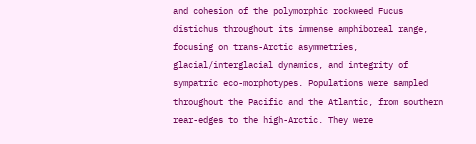and cohesion of the polymorphic rockweed Fucus distichus throughout its immense amphiboreal range, focusing on trans-Arctic asymmetries, glacial/interglacial dynamics, and integrity of sympatric eco-morphotypes. Populations were sampled throughout the Pacific and the Atlantic, from southern rear-edges to the high-Arctic. They were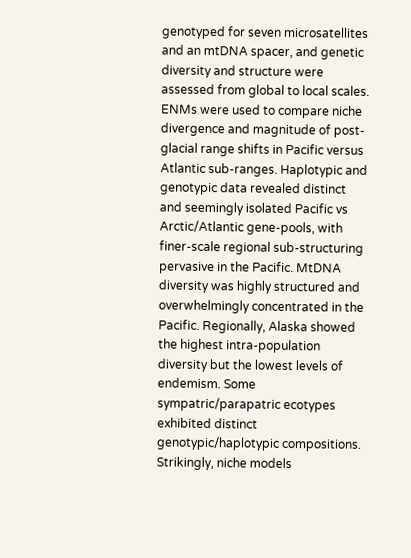genotyped for seven microsatellites and an mtDNA spacer, and genetic diversity and structure were assessed from global to local scales. ENMs were used to compare niche divergence and magnitude of post-glacial range shifts in Pacific versus Atlantic sub-ranges. Haplotypic and genotypic data revealed distinct and seemingly isolated Pacific vs Arctic/Atlantic gene-pools, with finer-scale regional sub-structuring pervasive in the Pacific. MtDNA diversity was highly structured and overwhelmingly concentrated in the Pacific. Regionally, Alaska showed the highest intra-population diversity but the lowest levels of endemism. Some sympatric/parapatric ecotypes exhibited distinct genotypic/haplotypic compositions. Strikingly, niche models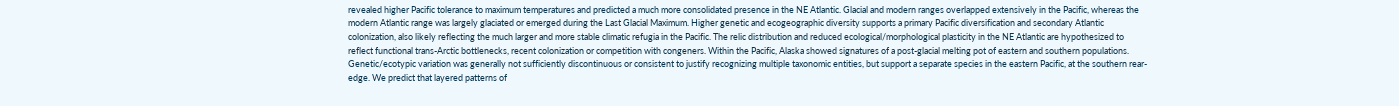revealed higher Pacific tolerance to maximum temperatures and predicted a much more consolidated presence in the NE Atlantic. Glacial and modern ranges overlapped extensively in the Pacific, whereas the modern Atlantic range was largely glaciated or emerged during the Last Glacial Maximum. Higher genetic and ecogeographic diversity supports a primary Pacific diversification and secondary Atlantic colonization, also likely reflecting the much larger and more stable climatic refugia in the Pacific. The relic distribution and reduced ecological/morphological plasticity in the NE Atlantic are hypothesized to reflect functional trans-Arctic bottlenecks, recent colonization or competition with congeners. Within the Pacific, Alaska showed signatures of a post-glacial melting pot of eastern and southern populations. Genetic/ecotypic variation was generally not sufficiently discontinuous or consistent to justify recognizing multiple taxonomic entities, but support a separate species in the eastern Pacific, at the southern rear-edge. We predict that layered patterns of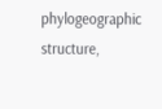phylogeographic structure,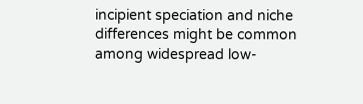incipient speciation and niche differences might be common among widespread low-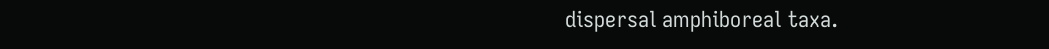dispersal amphiboreal taxa.